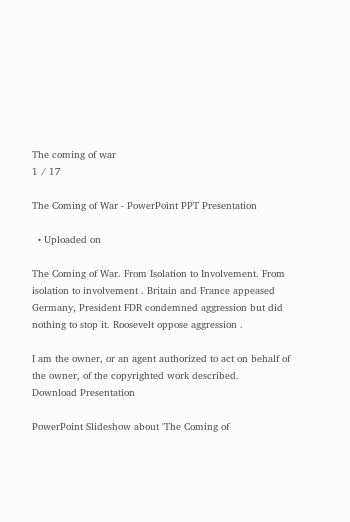The coming of war
1 / 17

The Coming of War - PowerPoint PPT Presentation

  • Uploaded on

The Coming of War. From Isolation to Involvement. From isolation to involvement . Britain and France appeased Germany, President FDR condemned aggression but did nothing to stop it. Roosevelt oppose aggression .

I am the owner, or an agent authorized to act on behalf of the owner, of the copyrighted work described.
Download Presentation

PowerPoint Slideshow about 'The Coming of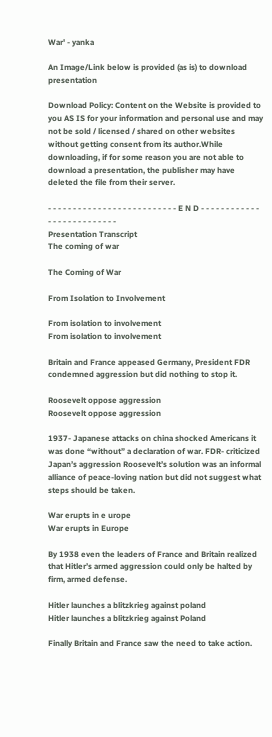War' - yanka

An Image/Link below is provided (as is) to download presentation

Download Policy: Content on the Website is provided to you AS IS for your information and personal use and may not be sold / licensed / shared on other websites without getting consent from its author.While downloading, if for some reason you are not able to download a presentation, the publisher may have deleted the file from their server.

- - - - - - - - - - - - - - - - - - - - - - - - - - E N D - - - - - - - - - - - - - - - - - - - - - - - - - -
Presentation Transcript
The coming of war

The Coming of War

From Isolation to Involvement

From isolation to involvement
From isolation to involvement

Britain and France appeased Germany, President FDR condemned aggression but did nothing to stop it.

Roosevelt oppose aggression
Roosevelt oppose aggression

1937- Japanese attacks on china shocked Americans it was done “without” a declaration of war. FDR- criticized Japan’s aggression Roosevelt’s solution was an informal alliance of peace-loving nation but did not suggest what steps should be taken.

War erupts in e urope
War erupts in Europe

By 1938 even the leaders of France and Britain realized that Hitler’s armed aggression could only be halted by firm, armed defense.

Hitler launches a blitzkrieg against poland
Hitler launches a blitzkrieg against Poland

Finally Britain and France saw the need to take action.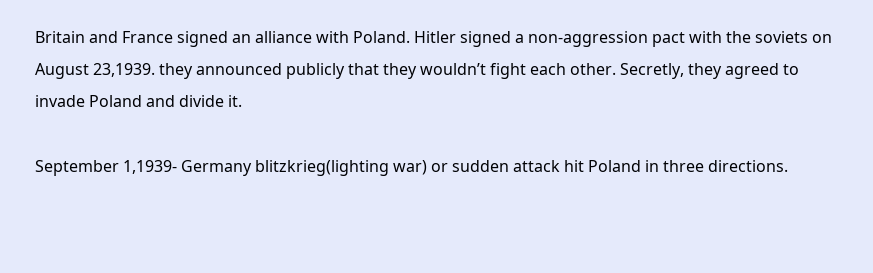Britain and France signed an alliance with Poland. Hitler signed a non-aggression pact with the soviets on August 23,1939. they announced publicly that they wouldn’t fight each other. Secretly, they agreed to invade Poland and divide it.

September 1,1939- Germany blitzkrieg(lighting war) or sudden attack hit Poland in three directions.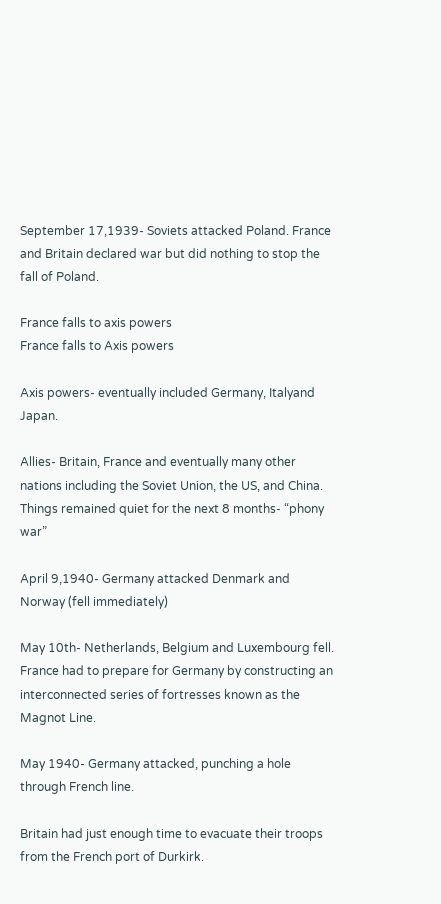September 17,1939- Soviets attacked Poland. France and Britain declared war but did nothing to stop the fall of Poland.

France falls to axis powers
France falls to Axis powers

Axis powers- eventually included Germany, Italyand Japan.

Allies- Britain, France and eventually many other nations including the Soviet Union, the US, and China. Things remained quiet for the next 8 months- “phony war”

April 9,1940- Germany attacked Denmark and Norway (fell immediately)

May 10th- Netherlands, Belgium and Luxembourg fell. France had to prepare for Germany by constructing an interconnected series of fortresses known as the Magnot Line.

May 1940- Germany attacked, punching a hole through French line.

Britain had just enough time to evacuate their troops from the French port of Durkirk.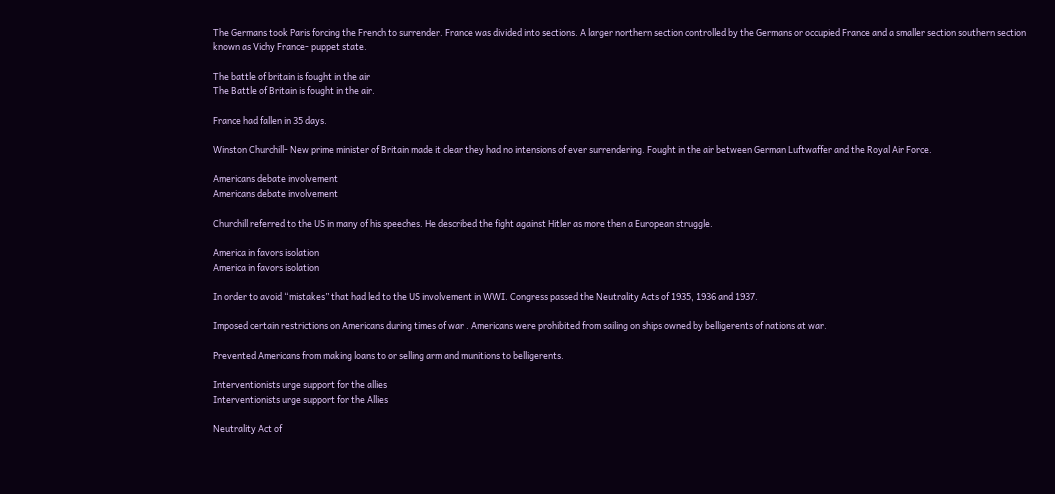The Germans took Paris forcing the French to surrender. France was divided into sections. A larger northern section controlled by the Germans or occupied France and a smaller section southern section known as Vichy France- puppet state.

The battle of britain is fought in the air
The Battle of Britain is fought in the air.

France had fallen in 35 days.

Winston Churchill- New prime minister of Britain made it clear they had no intensions of ever surrendering. Fought in the air between German Luftwaffer and the Royal Air Force.

Americans debate involvement
Americans debate involvement

Churchill referred to the US in many of his speeches. He described the fight against Hitler as more then a European struggle.

America in favors isolation
America in favors isolation

In order to avoid “mistakes” that had led to the US involvement in WWI. Congress passed the Neutrality Acts of 1935, 1936 and 1937.

Imposed certain restrictions on Americans during times of war . Americans were prohibited from sailing on ships owned by belligerents of nations at war.

Prevented Americans from making loans to or selling arm and munitions to belligerents.

Interventionists urge support for the allies
Interventionists urge support for the Allies

Neutrality Act of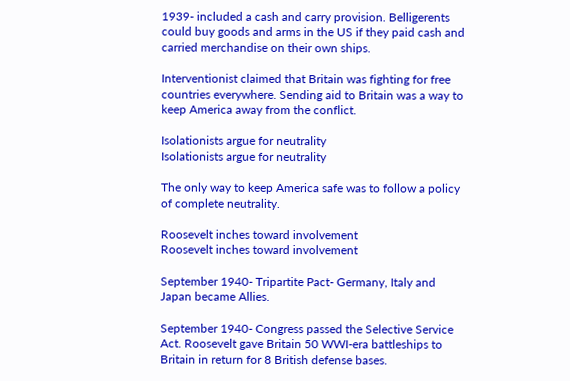1939- included a cash and carry provision. Belligerents could buy goods and arms in the US if they paid cash and carried merchandise on their own ships.

Interventionist claimed that Britain was fighting for free countries everywhere. Sending aid to Britain was a way to keep America away from the conflict.

Isolationists argue for neutrality
Isolationists argue for neutrality

The only way to keep America safe was to follow a policy of complete neutrality.

Roosevelt inches toward involvement
Roosevelt inches toward involvement

September 1940- Tripartite Pact- Germany, Italy and Japan became Allies.

September 1940- Congress passed the Selective Service Act. Roosevelt gave Britain 50 WWI-era battleships to Britain in return for 8 British defense bases.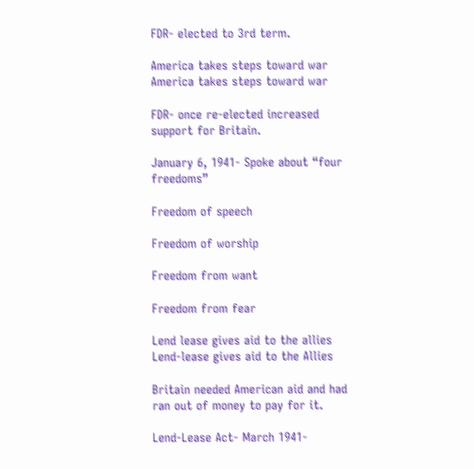FDR- elected to 3rd term.

America takes steps toward war
America takes steps toward war

FDR- once re-elected increased support for Britain.

January 6, 1941- Spoke about “four freedoms”

Freedom of speech

Freedom of worship

Freedom from want

Freedom from fear

Lend lease gives aid to the allies
Lend-lease gives aid to the Allies

Britain needed American aid and had ran out of money to pay for it.

Lend-Lease Act- March 1941-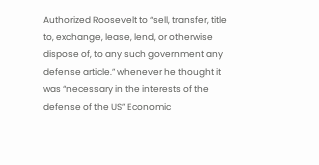Authorized Roosevelt to “sell, transfer, title to, exchange, lease, lend, or otherwise dispose of, to any such government any defense article.” whenever he thought it was “necessary in the interests of the defense of the US” Economic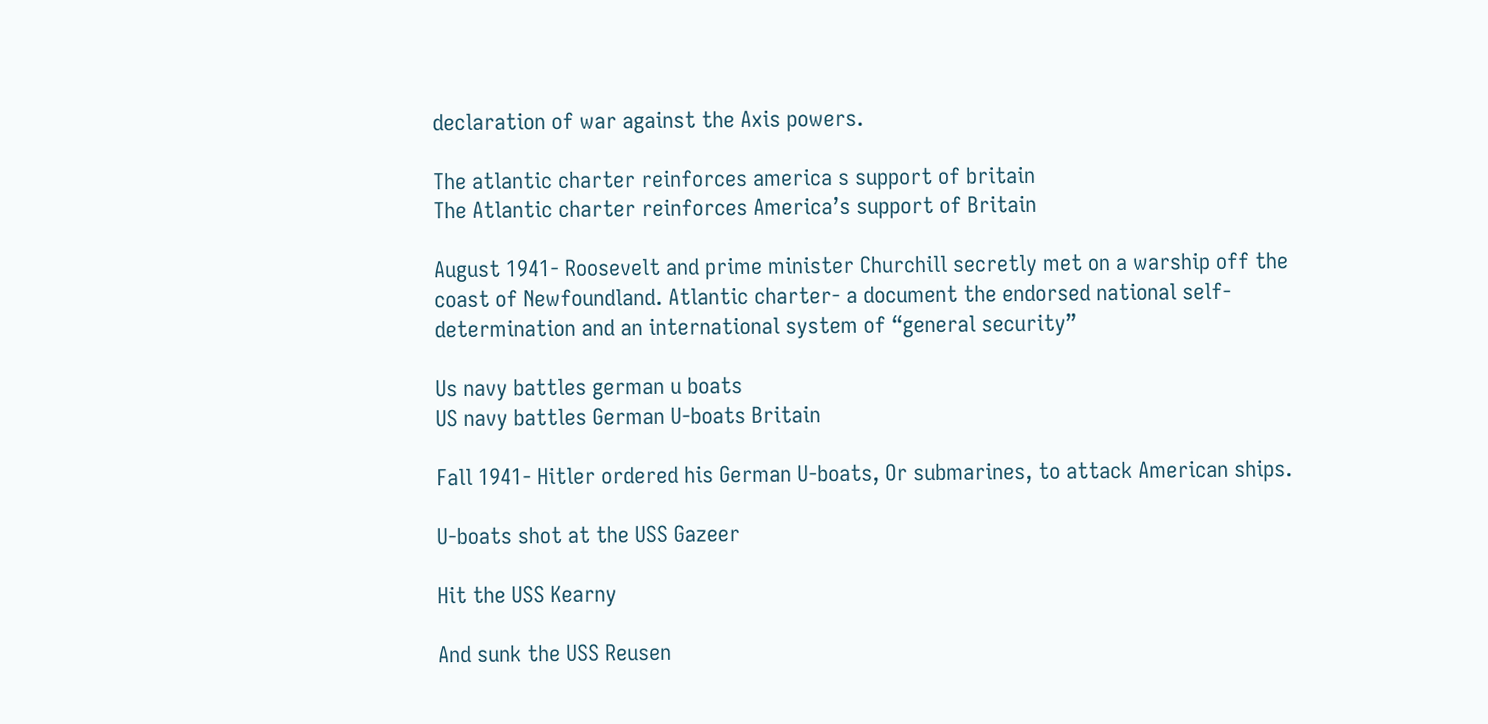declaration of war against the Axis powers.

The atlantic charter reinforces america s support of britain
The Atlantic charter reinforces America’s support of Britain

August 1941- Roosevelt and prime minister Churchill secretly met on a warship off the coast of Newfoundland. Atlantic charter- a document the endorsed national self- determination and an international system of “general security”

Us navy battles german u boats
US navy battles German U-boats Britain

Fall 1941- Hitler ordered his German U-boats, Or submarines, to attack American ships.

U-boats shot at the USS Gazeer

Hit the USS Kearny

And sunk the USS Reusen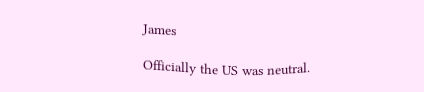James

Officially the US was neutral.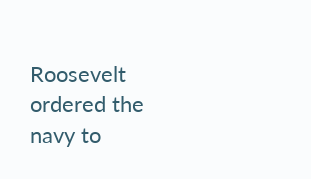Roosevelt ordered the navy to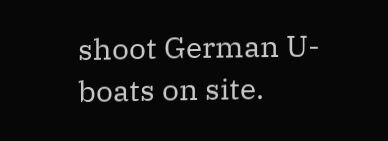shoot German U-boats on site.